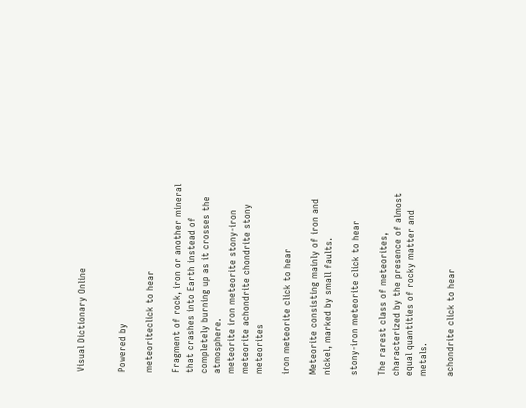Visual Dictionary Online


Powered by

meteoriteclick to hear

Fragment of rock, iron or another mineral that crashes into Earth instead of completely burning up as it crosses the atmosphere.
meteorite iron meteorite stony-iron meteorite achondrite chondrite stony meteorites

iron meteorite click to hear

Meteorite consisting mainly of iron and nickel, marked by small faults.

stony-iron meteorite click to hear

The rarest class of meteorites, characterized by the presence of almost equal quantities of rocky matter and metals.

achondrite click to hear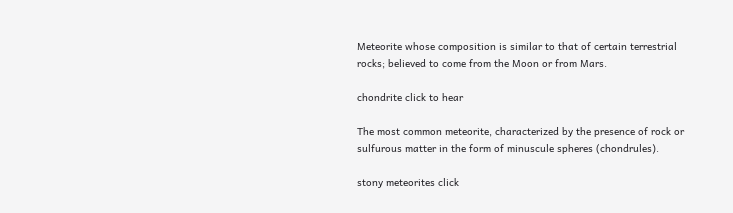Meteorite whose composition is similar to that of certain terrestrial rocks; believed to come from the Moon or from Mars.

chondrite click to hear

The most common meteorite, characterized by the presence of rock or sulfurous matter in the form of minuscule spheres (chondrules).

stony meteorites click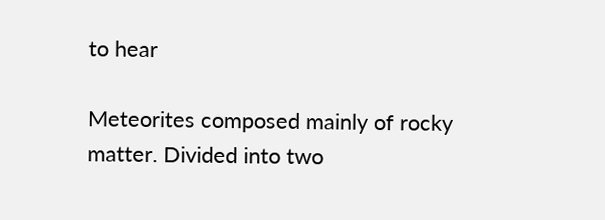to hear

Meteorites composed mainly of rocky matter. Divided into two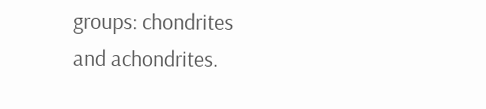groups: chondrites and achondrites.